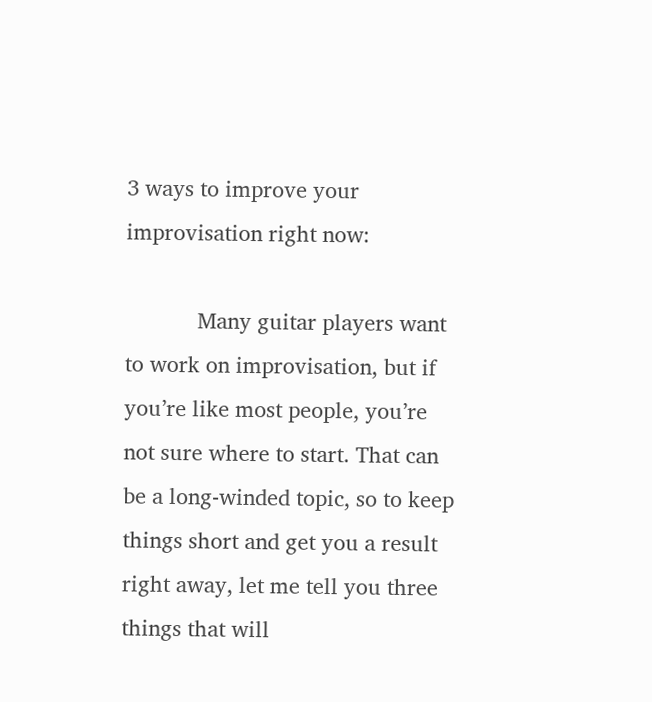3 ways to improve your improvisation right now:

            Many guitar players want to work on improvisation, but if you’re like most people, you’re not sure where to start. That can be a long-winded topic, so to keep things short and get you a result right away, let me tell you three things that will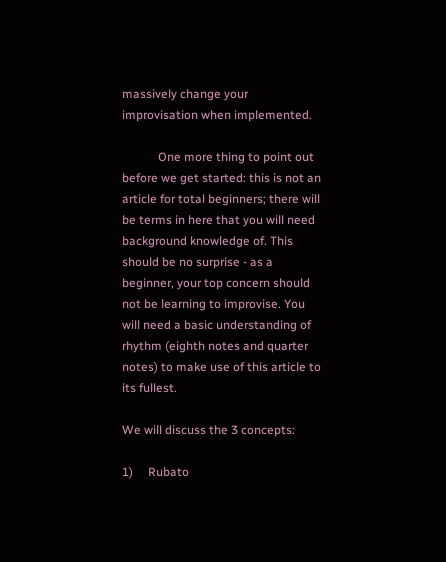massively change your improvisation when implemented.

            One more thing to point out before we get started: this is not an article for total beginners; there will be terms in here that you will need background knowledge of. This should be no surprise - as a beginner, your top concern should not be learning to improvise. You will need a basic understanding of rhythm (eighth notes and quarter notes) to make use of this article to its fullest.

We will discuss the 3 concepts:

1)     Rubato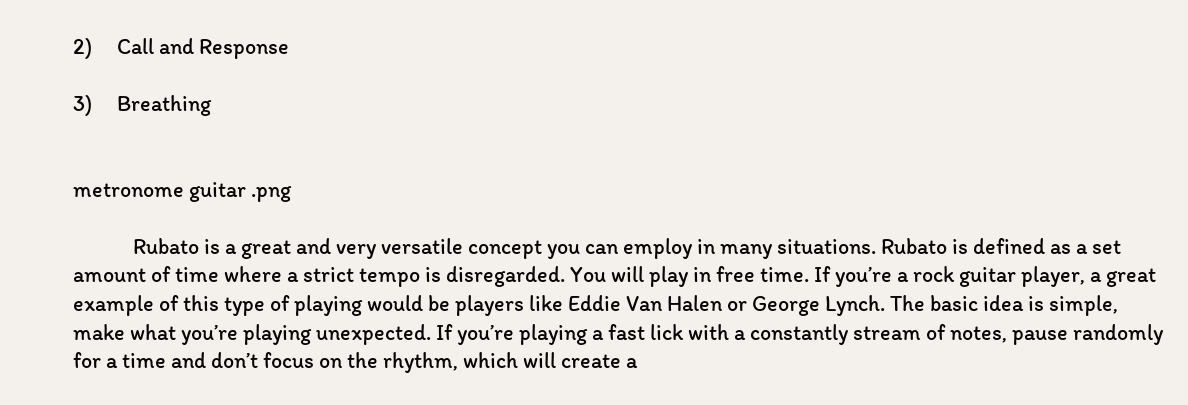2)     Call and Response

3)     Breathing


metronome guitar .png

            Rubato is a great and very versatile concept you can employ in many situations. Rubato is defined as a set amount of time where a strict tempo is disregarded. You will play in free time. If you’re a rock guitar player, a great example of this type of playing would be players like Eddie Van Halen or George Lynch. The basic idea is simple, make what you’re playing unexpected. If you’re playing a fast lick with a constantly stream of notes, pause randomly for a time and don’t focus on the rhythm, which will create a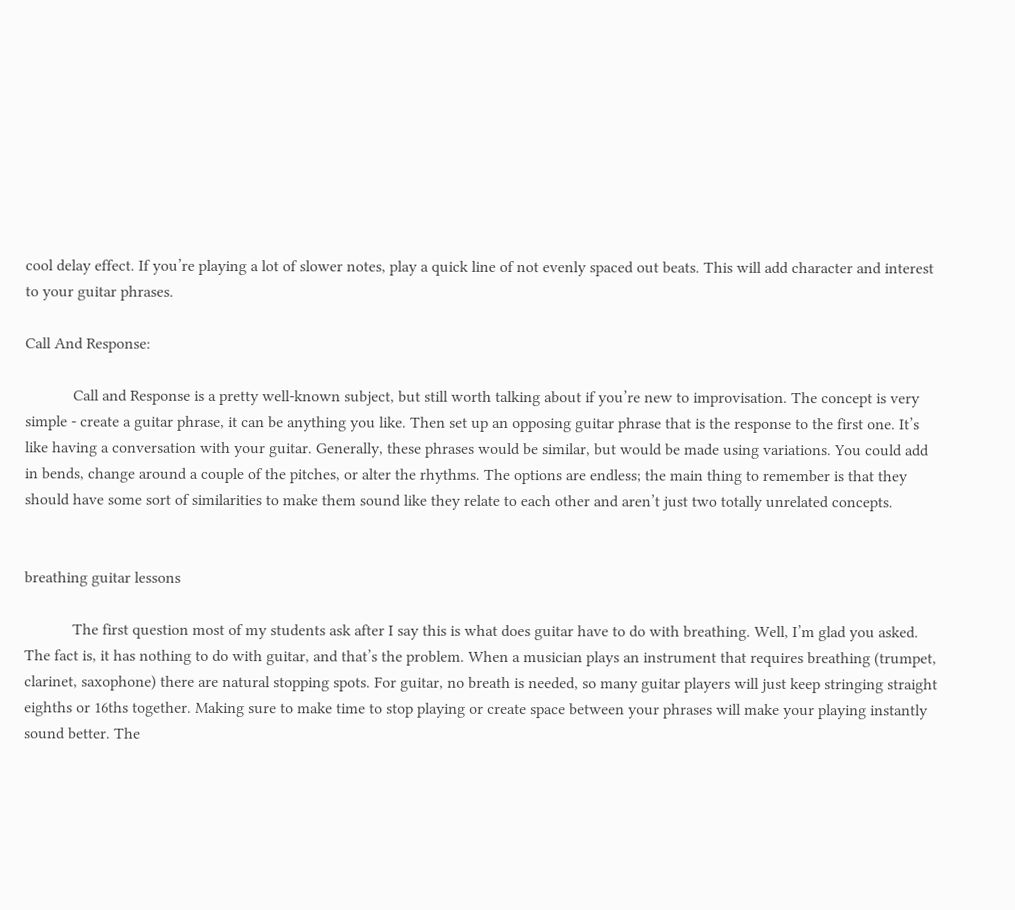cool delay effect. If you’re playing a lot of slower notes, play a quick line of not evenly spaced out beats. This will add character and interest to your guitar phrases.

Call And Response:

            Call and Response is a pretty well-known subject, but still worth talking about if you’re new to improvisation. The concept is very simple - create a guitar phrase, it can be anything you like. Then set up an opposing guitar phrase that is the response to the first one. It’s like having a conversation with your guitar. Generally, these phrases would be similar, but would be made using variations. You could add in bends, change around a couple of the pitches, or alter the rhythms. The options are endless; the main thing to remember is that they should have some sort of similarities to make them sound like they relate to each other and aren’t just two totally unrelated concepts.


breathing guitar lessons

            The first question most of my students ask after I say this is what does guitar have to do with breathing. Well, I’m glad you asked. The fact is, it has nothing to do with guitar, and that’s the problem. When a musician plays an instrument that requires breathing (trumpet, clarinet, saxophone) there are natural stopping spots. For guitar, no breath is needed, so many guitar players will just keep stringing straight eighths or 16ths together. Making sure to make time to stop playing or create space between your phrases will make your playing instantly sound better. The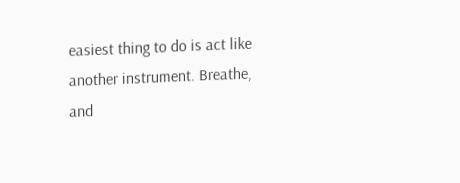easiest thing to do is act like another instrument. Breathe, and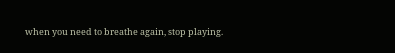when you need to breathe again, stop playing.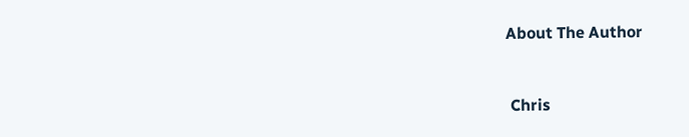About The Author


 Chris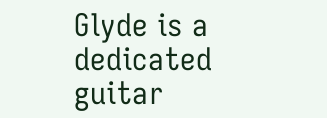Glyde is a dedicated guitar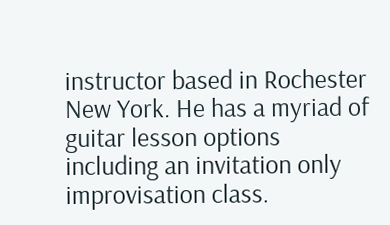instructor based in Rochester New York. He has a myriad of  guitar lesson options including an invitation only improvisation class.